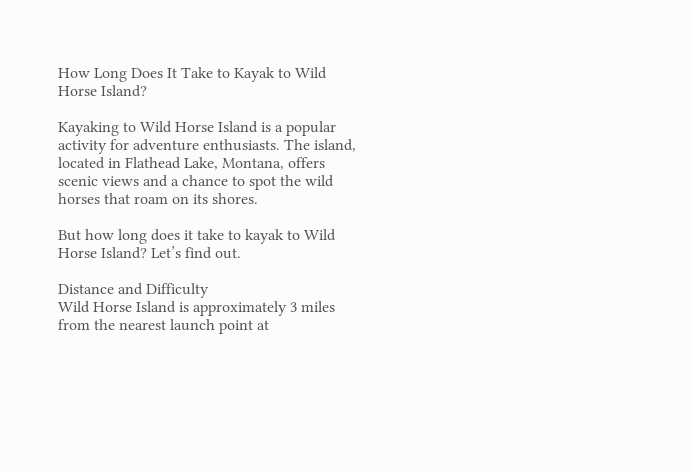How Long Does It Take to Kayak to Wild Horse Island?

Kayaking to Wild Horse Island is a popular activity for adventure enthusiasts. The island, located in Flathead Lake, Montana, offers scenic views and a chance to spot the wild horses that roam on its shores.

But how long does it take to kayak to Wild Horse Island? Let’s find out.

Distance and Difficulty
Wild Horse Island is approximately 3 miles from the nearest launch point at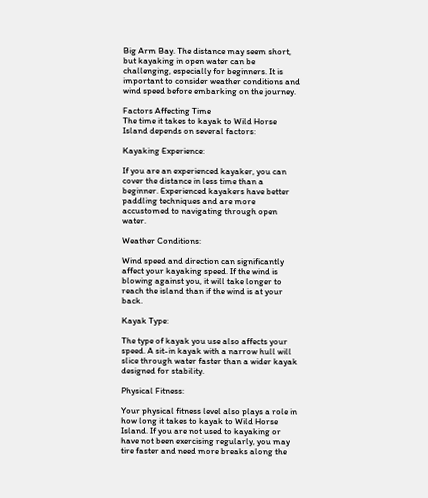Big Arm Bay. The distance may seem short, but kayaking in open water can be challenging, especially for beginners. It is important to consider weather conditions and wind speed before embarking on the journey.

Factors Affecting Time
The time it takes to kayak to Wild Horse Island depends on several factors:

Kayaking Experience:

If you are an experienced kayaker, you can cover the distance in less time than a beginner. Experienced kayakers have better paddling techniques and are more accustomed to navigating through open water.

Weather Conditions:

Wind speed and direction can significantly affect your kayaking speed. If the wind is blowing against you, it will take longer to reach the island than if the wind is at your back.

Kayak Type:

The type of kayak you use also affects your speed. A sit-in kayak with a narrow hull will slice through water faster than a wider kayak designed for stability.

Physical Fitness:

Your physical fitness level also plays a role in how long it takes to kayak to Wild Horse Island. If you are not used to kayaking or have not been exercising regularly, you may tire faster and need more breaks along the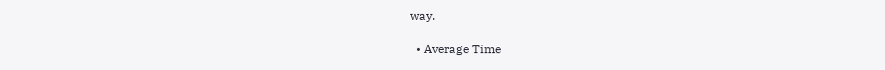way.

  • Average Time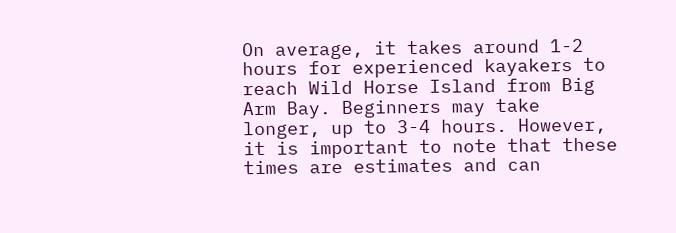On average, it takes around 1-2 hours for experienced kayakers to reach Wild Horse Island from Big Arm Bay. Beginners may take longer, up to 3-4 hours. However, it is important to note that these times are estimates and can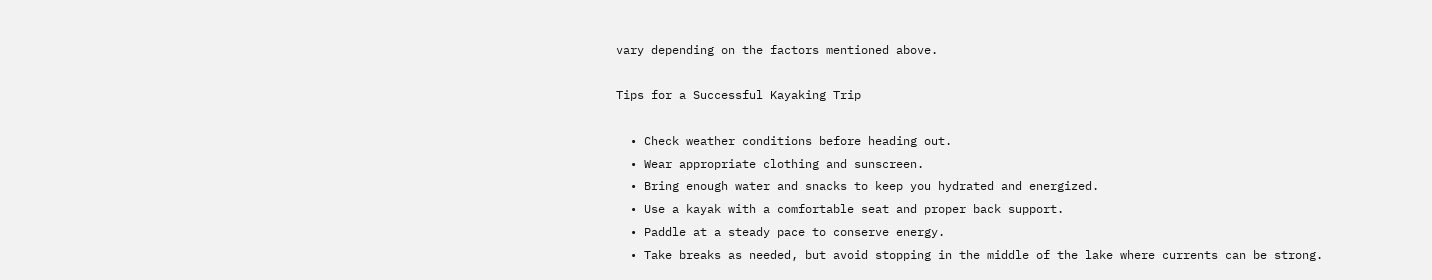vary depending on the factors mentioned above.

Tips for a Successful Kayaking Trip

  • Check weather conditions before heading out.
  • Wear appropriate clothing and sunscreen.
  • Bring enough water and snacks to keep you hydrated and energized.
  • Use a kayak with a comfortable seat and proper back support.
  • Paddle at a steady pace to conserve energy.
  • Take breaks as needed, but avoid stopping in the middle of the lake where currents can be strong.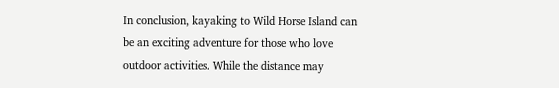In conclusion, kayaking to Wild Horse Island can be an exciting adventure for those who love outdoor activities. While the distance may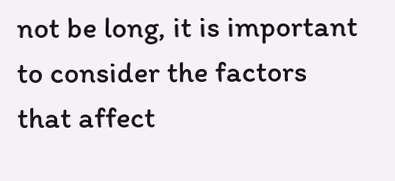not be long, it is important to consider the factors that affect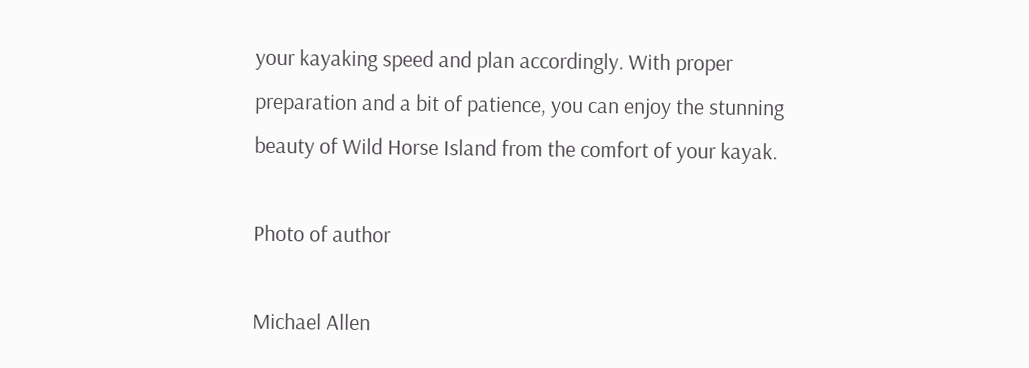your kayaking speed and plan accordingly. With proper preparation and a bit of patience, you can enjoy the stunning beauty of Wild Horse Island from the comfort of your kayak.

Photo of author

Michael Allen